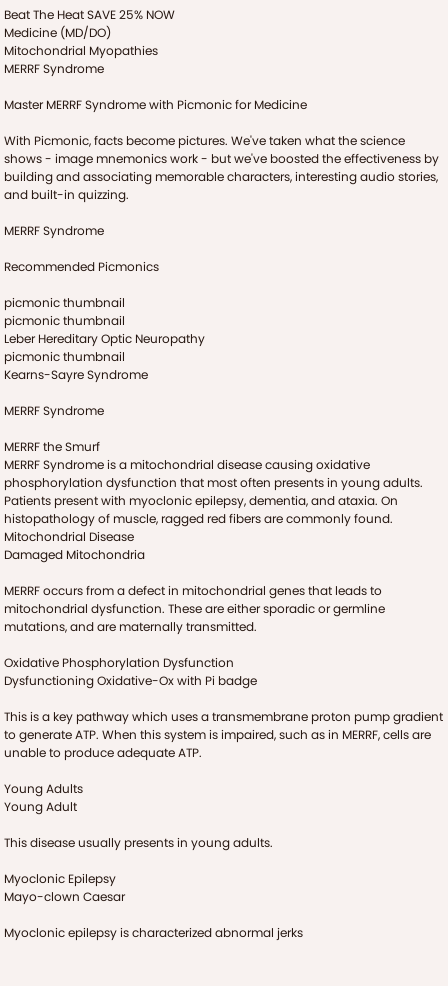Beat The Heat SAVE 25% NOW
Medicine (MD/DO)
Mitochondrial Myopathies
MERRF Syndrome

Master MERRF Syndrome with Picmonic for Medicine

With Picmonic, facts become pictures. We've taken what the science shows - image mnemonics work - but we've boosted the effectiveness by building and associating memorable characters, interesting audio stories, and built-in quizzing.

MERRF Syndrome

Recommended Picmonics

picmonic thumbnail
picmonic thumbnail
Leber Hereditary Optic Neuropathy
picmonic thumbnail
Kearns-Sayre Syndrome

MERRF Syndrome

MERRF the Smurf
MERRF Syndrome is a mitochondrial disease causing oxidative phosphorylation dysfunction that most often presents in young adults. Patients present with myoclonic epilepsy, dementia, and ataxia. On histopathology of muscle, ragged red fibers are commonly found.
Mitochondrial Disease
Damaged Mitochondria

MERRF occurs from a defect in mitochondrial genes that leads to mitochondrial dysfunction. These are either sporadic or germline mutations, and are maternally transmitted.

Oxidative Phosphorylation Dysfunction
Dysfunctioning Oxidative-Ox with Pi badge

This is a key pathway which uses a transmembrane proton pump gradient to generate ATP. When this system is impaired, such as in MERRF, cells are unable to produce adequate ATP.

Young Adults
Young Adult

This disease usually presents in young adults.

Myoclonic Epilepsy
Mayo-clown Caesar

Myoclonic epilepsy is characterized abnormal jerks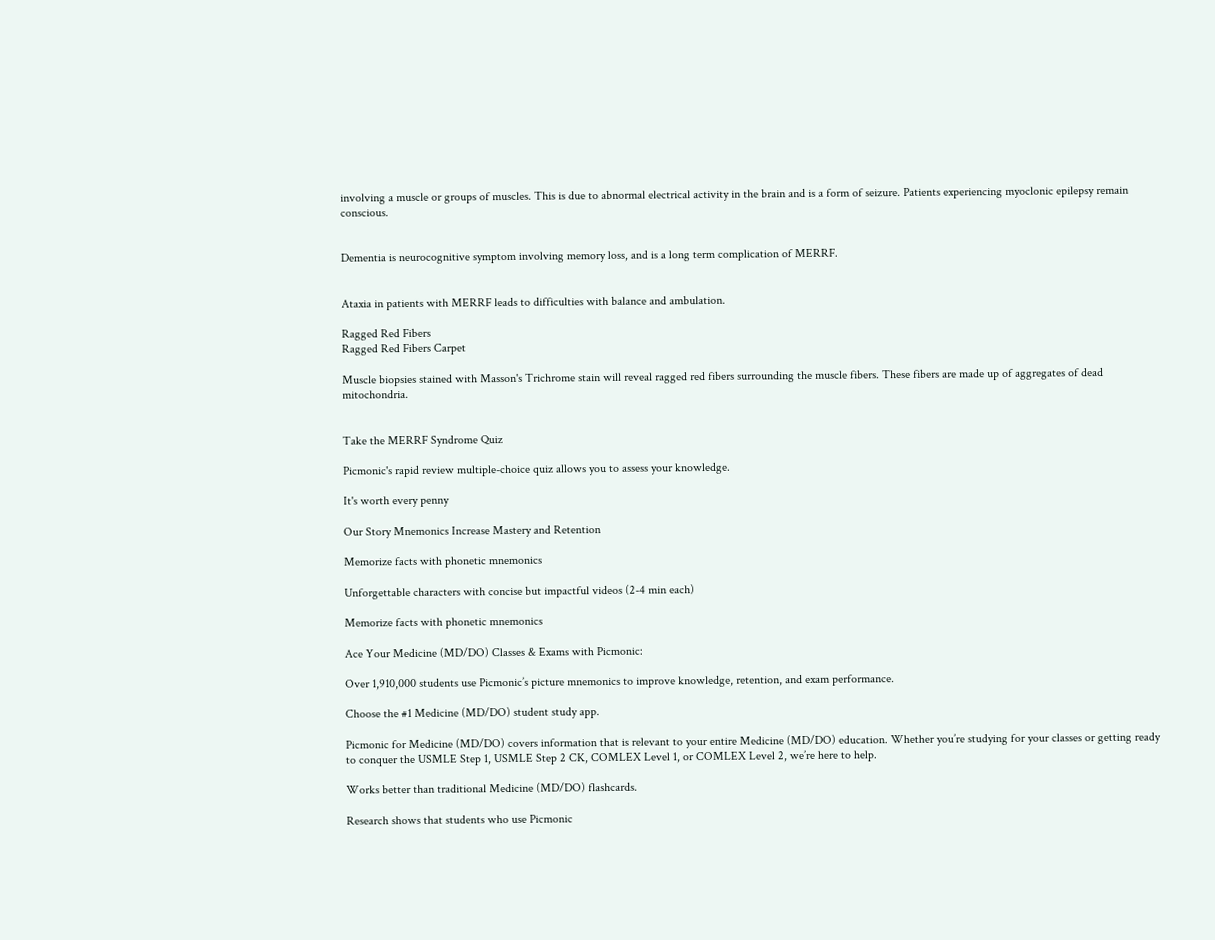involving a muscle or groups of muscles. This is due to abnormal electrical activity in the brain and is a form of seizure. Patients experiencing myoclonic epilepsy remain conscious.


Dementia is neurocognitive symptom involving memory loss, and is a long term complication of MERRF.


Ataxia in patients with MERRF leads to difficulties with balance and ambulation.

Ragged Red Fibers
Ragged Red Fibers Carpet

Muscle biopsies stained with Masson's Trichrome stain will reveal ragged red fibers surrounding the muscle fibers. These fibers are made up of aggregates of dead mitochondria.


Take the MERRF Syndrome Quiz

Picmonic's rapid review multiple-choice quiz allows you to assess your knowledge.

It's worth every penny

Our Story Mnemonics Increase Mastery and Retention

Memorize facts with phonetic mnemonics

Unforgettable characters with concise but impactful videos (2-4 min each)

Memorize facts with phonetic mnemonics

Ace Your Medicine (MD/DO) Classes & Exams with Picmonic:

Over 1,910,000 students use Picmonic’s picture mnemonics to improve knowledge, retention, and exam performance.

Choose the #1 Medicine (MD/DO) student study app.

Picmonic for Medicine (MD/DO) covers information that is relevant to your entire Medicine (MD/DO) education. Whether you’re studying for your classes or getting ready to conquer the USMLE Step 1, USMLE Step 2 CK, COMLEX Level 1, or COMLEX Level 2, we’re here to help.

Works better than traditional Medicine (MD/DO) flashcards.

Research shows that students who use Picmonic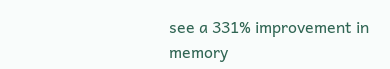see a 331% improvement in memory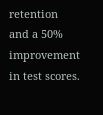retention and a 50% improvement in test scores.